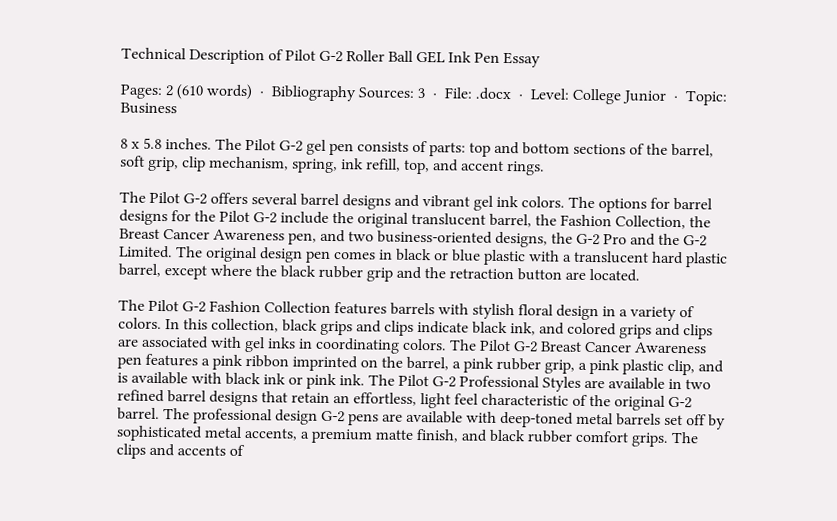Technical Description of Pilot G-2 Roller Ball GEL Ink Pen Essay

Pages: 2 (610 words)  ·  Bibliography Sources: 3  ·  File: .docx  ·  Level: College Junior  ·  Topic: Business

8 x 5.8 inches. The Pilot G-2 gel pen consists of parts: top and bottom sections of the barrel, soft grip, clip mechanism, spring, ink refill, top, and accent rings.

The Pilot G-2 offers several barrel designs and vibrant gel ink colors. The options for barrel designs for the Pilot G-2 include the original translucent barrel, the Fashion Collection, the Breast Cancer Awareness pen, and two business-oriented designs, the G-2 Pro and the G-2 Limited. The original design pen comes in black or blue plastic with a translucent hard plastic barrel, except where the black rubber grip and the retraction button are located.

The Pilot G-2 Fashion Collection features barrels with stylish floral design in a variety of colors. In this collection, black grips and clips indicate black ink, and colored grips and clips are associated with gel inks in coordinating colors. The Pilot G-2 Breast Cancer Awareness pen features a pink ribbon imprinted on the barrel, a pink rubber grip, a pink plastic clip, and is available with black ink or pink ink. The Pilot G-2 Professional Styles are available in two refined barrel designs that retain an effortless, light feel characteristic of the original G-2 barrel. The professional design G-2 pens are available with deep-toned metal barrels set off by sophisticated metal accents, a premium matte finish, and black rubber comfort grips. The clips and accents of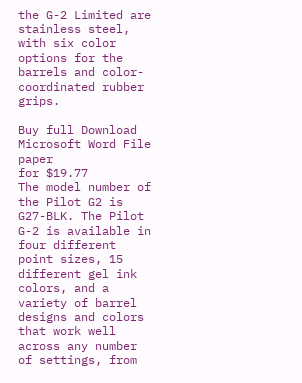the G-2 Limited are stainless steel, with six color options for the barrels and color-coordinated rubber grips.

Buy full Download Microsoft Word File paper
for $19.77
The model number of the Pilot G2 is G27-BLK. The Pilot G-2 is available in four different point sizes, 15 different gel ink colors, and a variety of barrel designs and colors that work well across any number of settings, from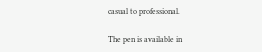casual to professional.

The pen is available in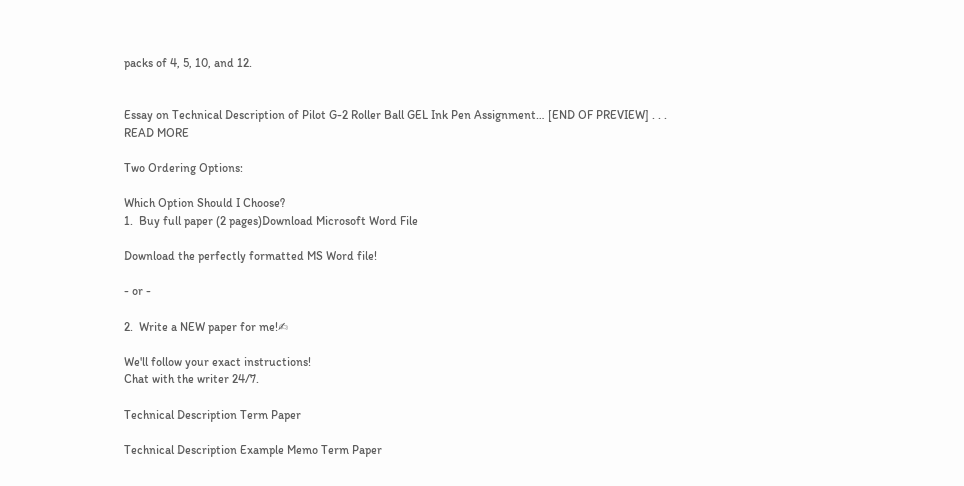packs of 4, 5, 10, and 12.


Essay on Technical Description of Pilot G-2 Roller Ball GEL Ink Pen Assignment… [END OF PREVIEW] . . . READ MORE

Two Ordering Options:

Which Option Should I Choose?
1.  Buy full paper (2 pages)Download Microsoft Word File

Download the perfectly formatted MS Word file!

- or -

2.  Write a NEW paper for me!✍

We'll follow your exact instructions!
Chat with the writer 24/7.

Technical Description Term Paper

Technical Description Example Memo Term Paper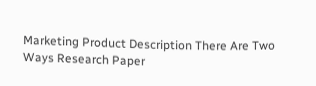Marketing Product Description There Are Two Ways Research Paper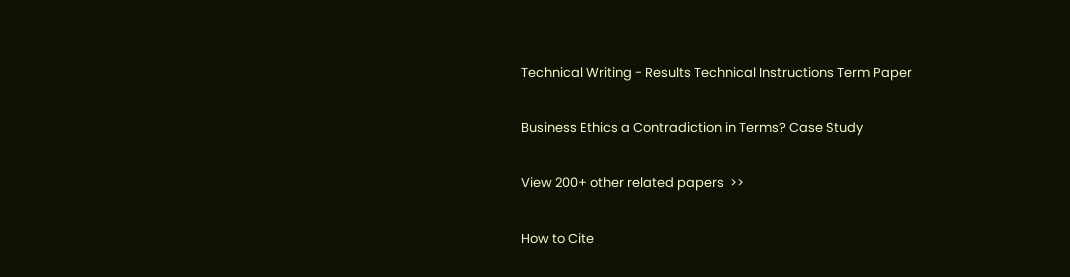Technical Writing - Results Technical Instructions Term Paper

Business Ethics a Contradiction in Terms? Case Study

View 200+ other related papers  >>

How to Cite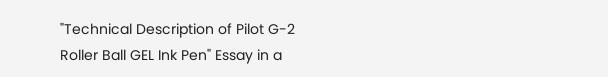"Technical Description of Pilot G-2 Roller Ball GEL Ink Pen" Essay in a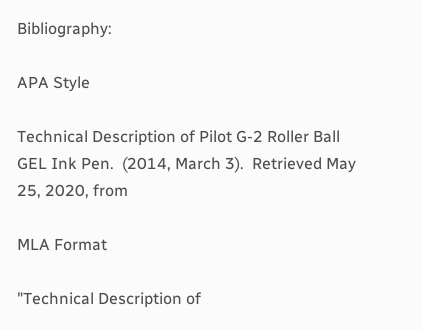Bibliography:

APA Style

Technical Description of Pilot G-2 Roller Ball GEL Ink Pen.  (2014, March 3).  Retrieved May 25, 2020, from

MLA Format

"Technical Description of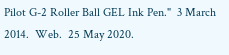Pilot G-2 Roller Ball GEL Ink Pen."  3 March 2014.  Web.  25 May 2020.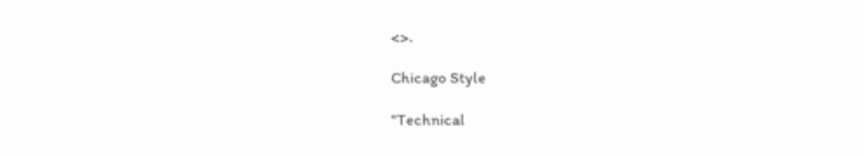<>.

Chicago Style

"Technical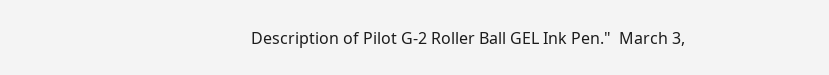Description of Pilot G-2 Roller Ball GEL Ink Pen."  March 3,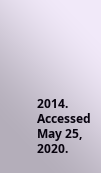2014.  Accessed May 25, 2020.